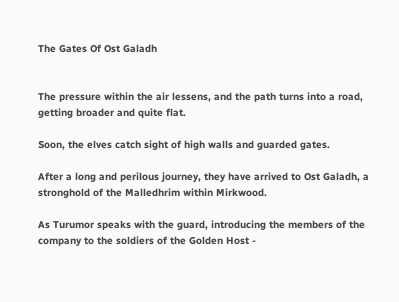The Gates Of Ost Galadh


The pressure within the air lessens, and the path turns into a road, getting broader and quite flat.

Soon, the elves catch sight of high walls and guarded gates.

After a long and perilous journey, they have arrived to Ost Galadh, a stronghold of the Malledhrim within Mirkwood.

As Turumor speaks with the guard, introducing the members of the company to the soldiers of the Golden Host -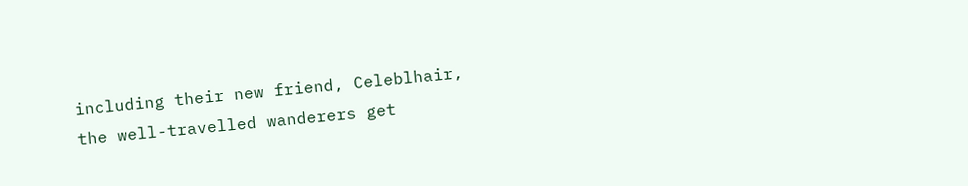including their new friend, Celeblhair, the well-travelled wanderers get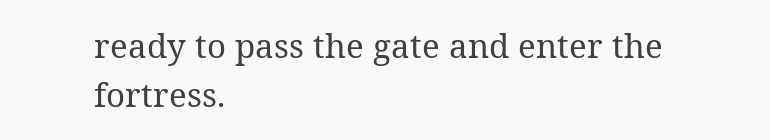ready to pass the gate and enter the fortress.